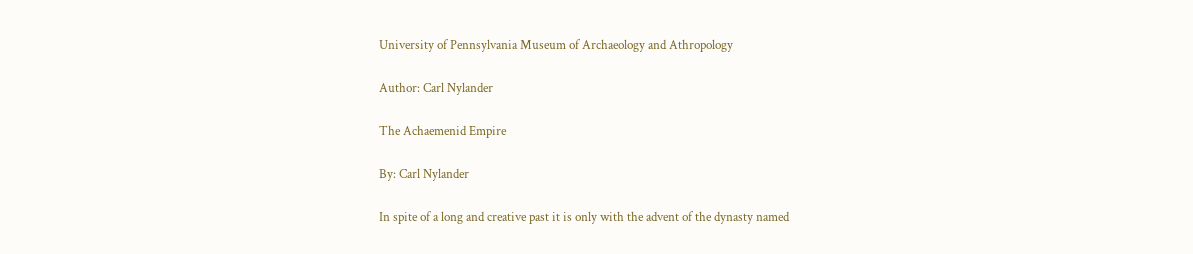University of Pennsylvania Museum of Archaeology and Athropology

Author: Carl Nylander

The Achaemenid Empire

By: Carl Nylander

In spite of a long and creative past it is only with the advent of the dynasty named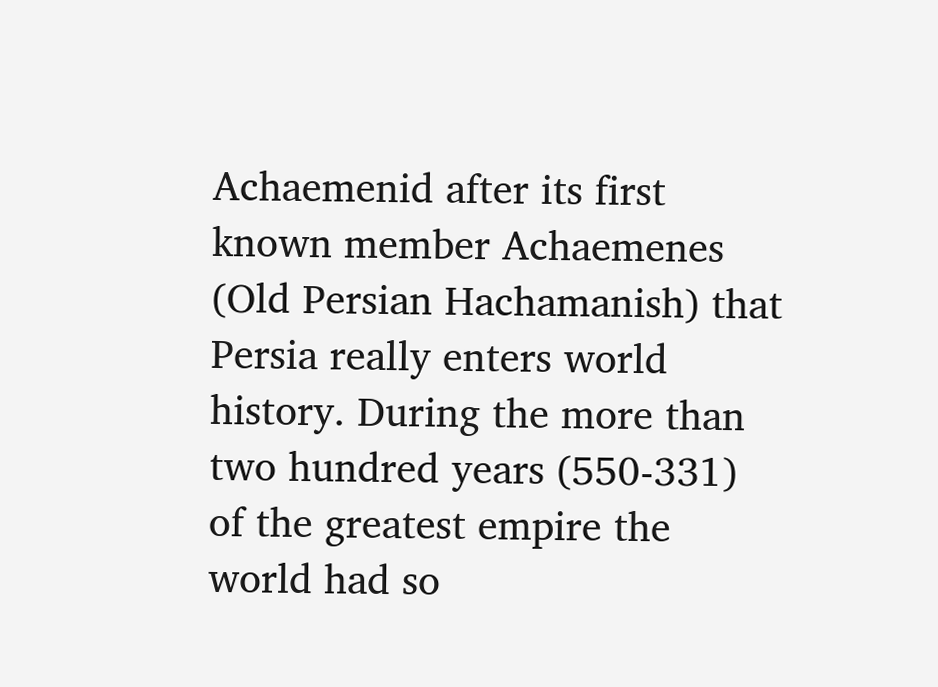Achaemenid after its first known member Achaemenes (Old Persian Hachamanish) that Persia really enters world history. During the more than two hundred years (550-331) of the greatest empire the world had so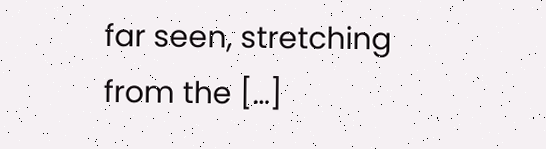far seen, stretching from the […]